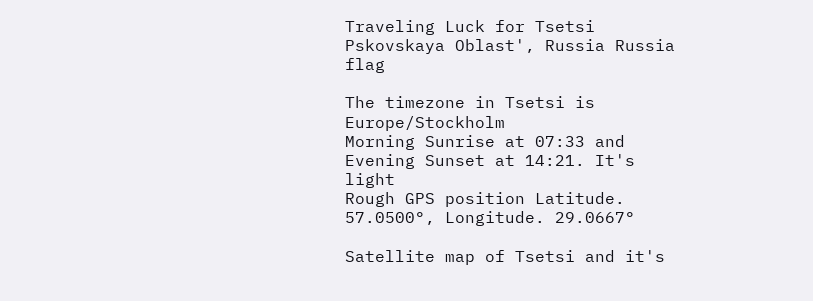Traveling Luck for Tsetsi Pskovskaya Oblast', Russia Russia flag

The timezone in Tsetsi is Europe/Stockholm
Morning Sunrise at 07:33 and Evening Sunset at 14:21. It's light
Rough GPS position Latitude. 57.0500°, Longitude. 29.0667°

Satellite map of Tsetsi and it's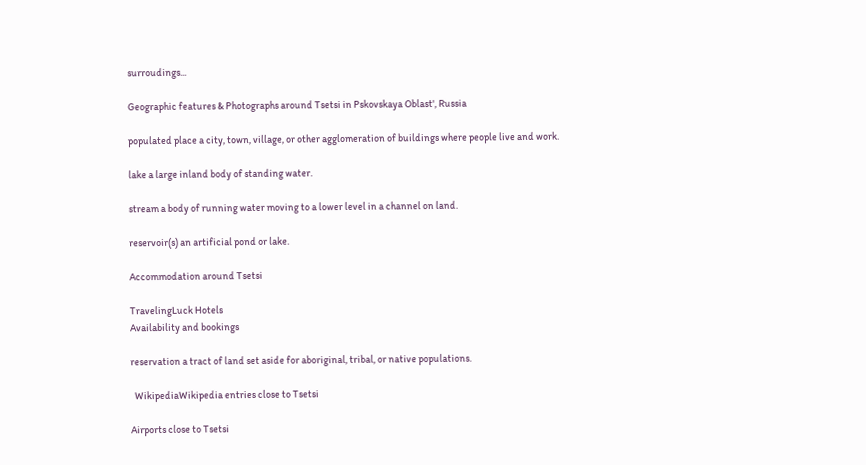surroudings...

Geographic features & Photographs around Tsetsi in Pskovskaya Oblast', Russia

populated place a city, town, village, or other agglomeration of buildings where people live and work.

lake a large inland body of standing water.

stream a body of running water moving to a lower level in a channel on land.

reservoir(s) an artificial pond or lake.

Accommodation around Tsetsi

TravelingLuck Hotels
Availability and bookings

reservation a tract of land set aside for aboriginal, tribal, or native populations.

  WikipediaWikipedia entries close to Tsetsi

Airports close to Tsetsi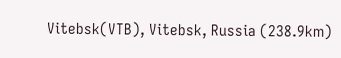Vitebsk(VTB), Vitebsk, Russia (238.9km)